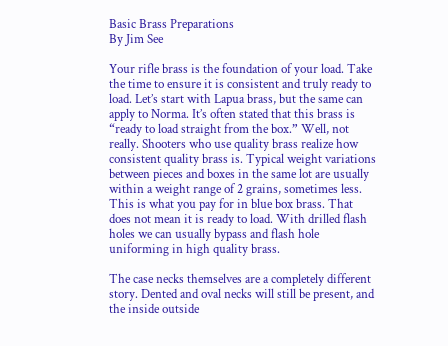Basic Brass Preparations
By Jim See

Your rifle brass is the foundation of your load. Take the time to ensure it is consistent and truly ready to load. Let’s start with Lapua brass, but the same can apply to Norma. It’s often stated that this brass is “ready to load straight from the box.” Well, not really. Shooters who use quality brass realize how consistent quality brass is. Typical weight variations between pieces and boxes in the same lot are usually within a weight range of 2 grains, sometimes less. This is what you pay for in blue box brass. That does not mean it is ready to load. With drilled flash holes we can usually bypass and flash hole uniforming in high quality brass.

The case necks themselves are a completely different story. Dented and oval necks will still be present, and the inside outside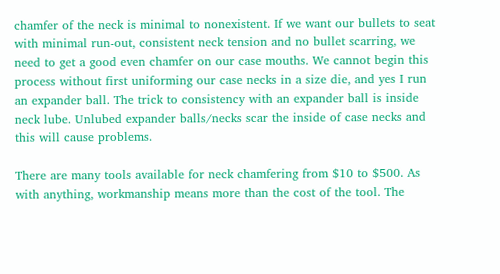chamfer of the neck is minimal to nonexistent. If we want our bullets to seat with minimal run-out, consistent neck tension and no bullet scarring, we need to get a good even chamfer on our case mouths. We cannot begin this process without first uniforming our case necks in a size die, and yes I run an expander ball. The trick to consistency with an expander ball is inside neck lube. Unlubed expander balls/necks scar the inside of case necks and this will cause problems.

There are many tools available for neck chamfering from $10 to $500. As with anything, workmanship means more than the cost of the tool. The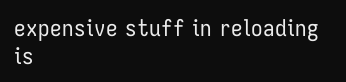expensive stuff in reloading is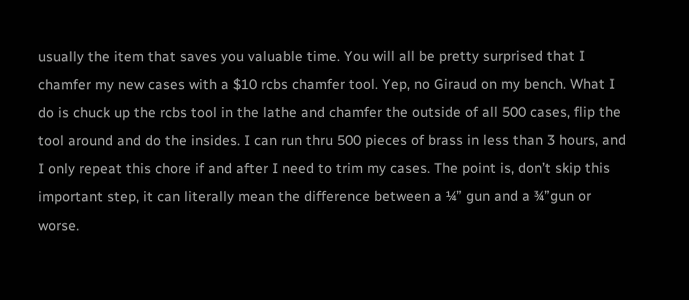usually the item that saves you valuable time. You will all be pretty surprised that I chamfer my new cases with a $10 rcbs chamfer tool. Yep, no Giraud on my bench. What I do is chuck up the rcbs tool in the lathe and chamfer the outside of all 500 cases, flip the tool around and do the insides. I can run thru 500 pieces of brass in less than 3 hours, and I only repeat this chore if and after I need to trim my cases. The point is, don’t skip this important step, it can literally mean the difference between a ¼” gun and a ¾”gun or worse.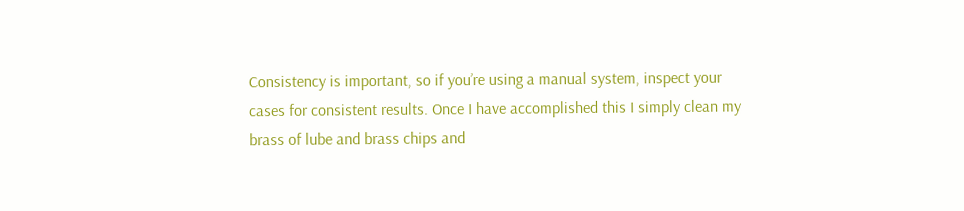Consistency is important, so if you’re using a manual system, inspect your cases for consistent results. Once I have accomplished this I simply clean my brass of lube and brass chips and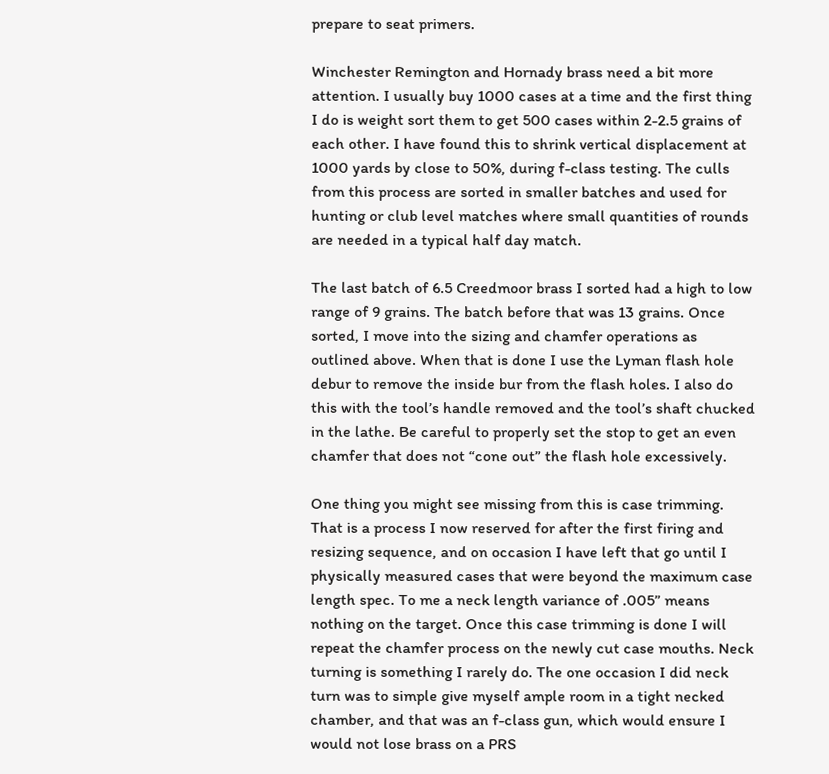prepare to seat primers.

Winchester Remington and Hornady brass need a bit more attention. I usually buy 1000 cases at a time and the first thing I do is weight sort them to get 500 cases within 2-2.5 grains of each other. I have found this to shrink vertical displacement at 1000 yards by close to 50%, during f-class testing. The culls from this process are sorted in smaller batches and used for hunting or club level matches where small quantities of rounds are needed in a typical half day match.

The last batch of 6.5 Creedmoor brass I sorted had a high to low range of 9 grains. The batch before that was 13 grains. Once sorted, I move into the sizing and chamfer operations as outlined above. When that is done I use the Lyman flash hole debur to remove the inside bur from the flash holes. I also do this with the tool’s handle removed and the tool’s shaft chucked in the lathe. Be careful to properly set the stop to get an even chamfer that does not “cone out” the flash hole excessively.

One thing you might see missing from this is case trimming. That is a process I now reserved for after the first firing and resizing sequence, and on occasion I have left that go until I physically measured cases that were beyond the maximum case length spec. To me a neck length variance of .005” means nothing on the target. Once this case trimming is done I will repeat the chamfer process on the newly cut case mouths. Neck turning is something I rarely do. The one occasion I did neck turn was to simple give myself ample room in a tight necked chamber, and that was an f-class gun, which would ensure I would not lose brass on a PRS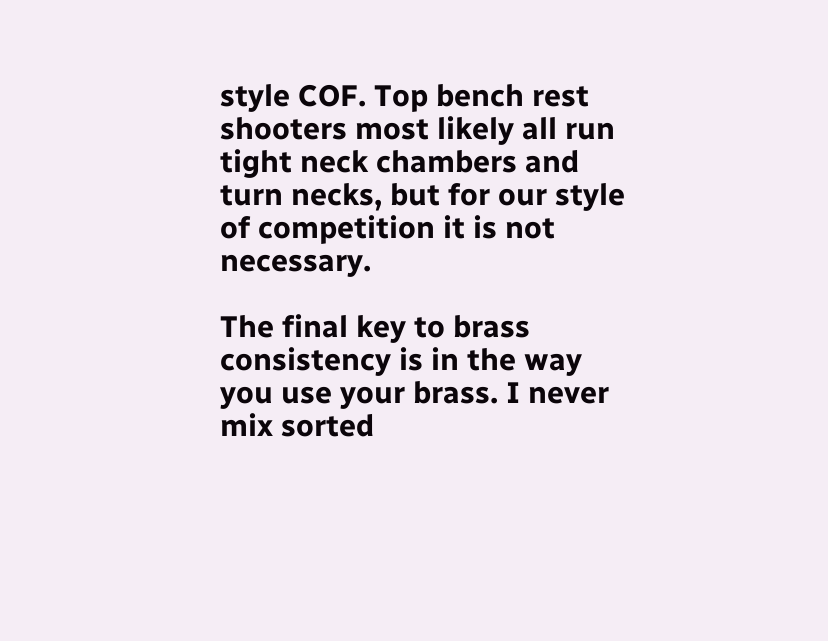style COF. Top bench rest shooters most likely all run tight neck chambers and turn necks, but for our style of competition it is not necessary.

The final key to brass consistency is in the way you use your brass. I never mix sorted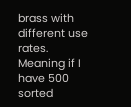brass with different use rates. Meaning if I have 500 sorted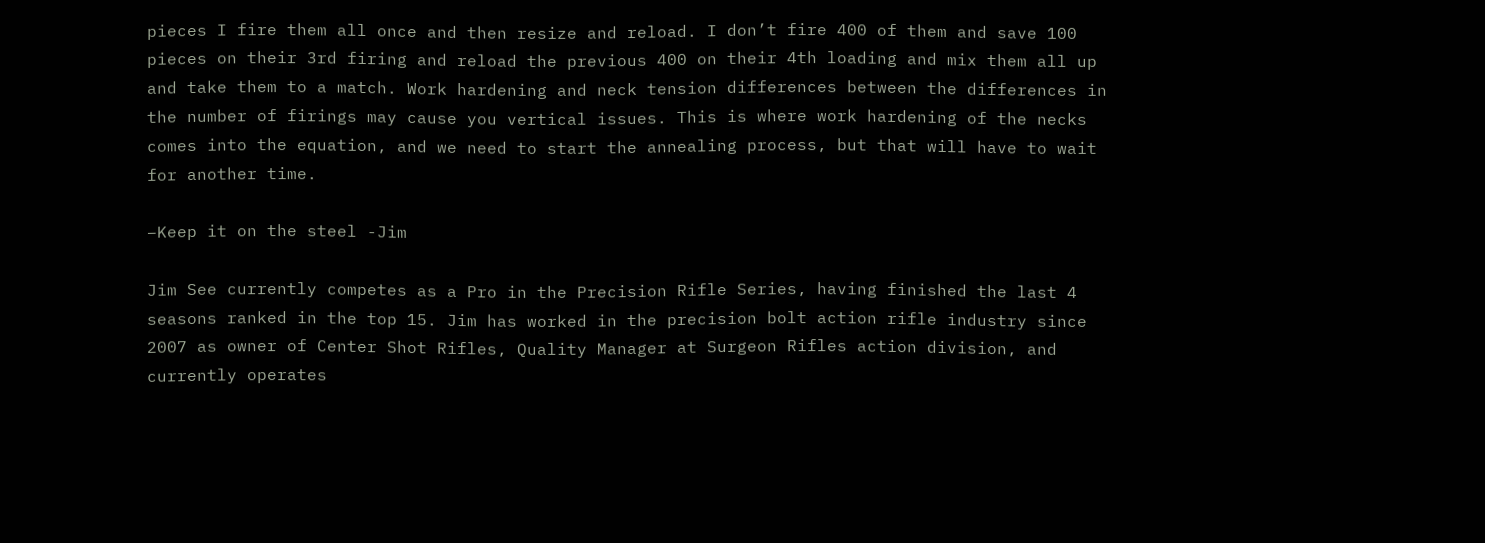pieces I fire them all once and then resize and reload. I don’t fire 400 of them and save 100 pieces on their 3rd firing and reload the previous 400 on their 4th loading and mix them all up and take them to a match. Work hardening and neck tension differences between the differences in the number of firings may cause you vertical issues. This is where work hardening of the necks comes into the equation, and we need to start the annealing process, but that will have to wait for another time.

–Keep it on the steel -Jim

Jim See currently competes as a Pro in the Precision Rifle Series, having finished the last 4 seasons ranked in the top 15. Jim has worked in the precision bolt action rifle industry since 2007 as owner of Center Shot Rifles, Quality Manager at Surgeon Rifles action division, and currently operates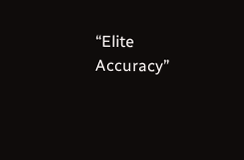“Elite Accuracy”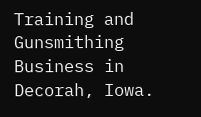Training and Gunsmithing Business in Decorah, Iowa.